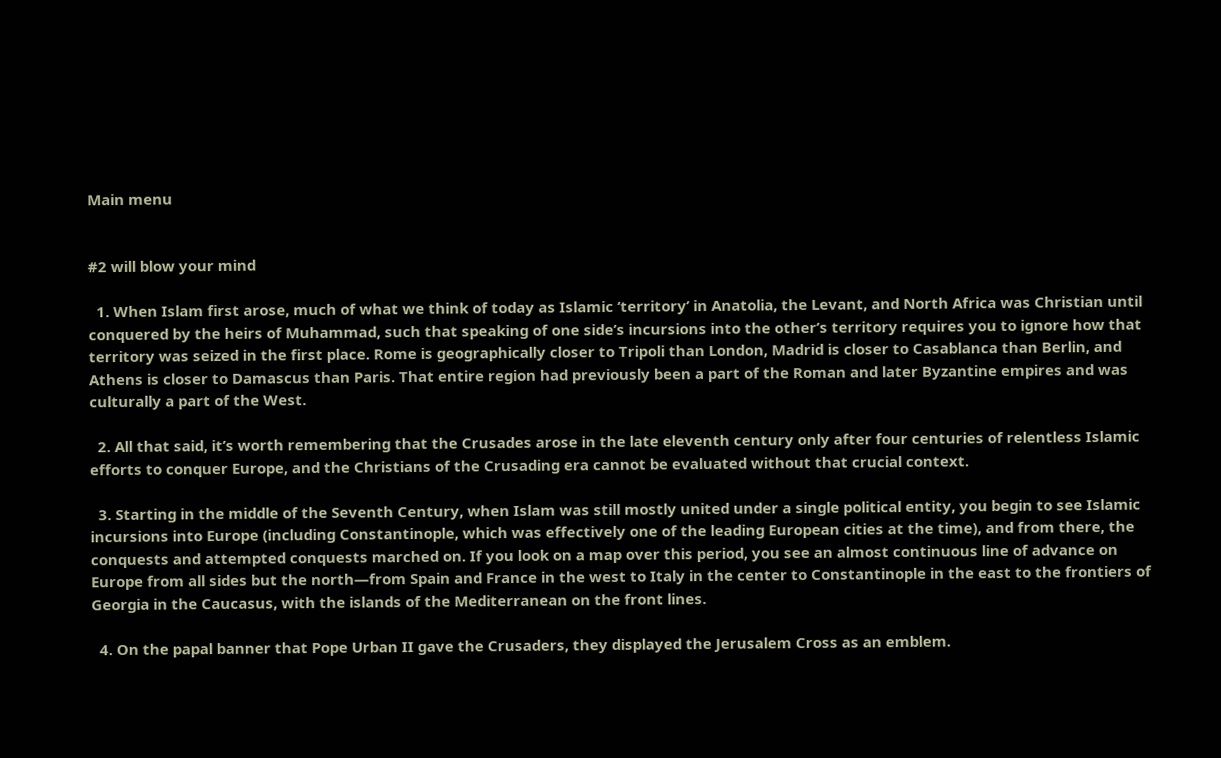Main menu


#2 will blow your mind

  1. When Islam first arose, much of what we think of today as Islamic ‘territory’ in Anatolia, the Levant, and North Africa was Christian until conquered by the heirs of Muhammad, such that speaking of one side’s incursions into the other’s territory requires you to ignore how that territory was seized in the first place. Rome is geographically closer to Tripoli than London, Madrid is closer to Casablanca than Berlin, and Athens is closer to Damascus than Paris. That entire region had previously been a part of the Roman and later Byzantine empires and was culturally a part of the West.

  2. All that said, it’s worth remembering that the Crusades arose in the late eleventh century only after four centuries of relentless Islamic efforts to conquer Europe, and the Christians of the Crusading era cannot be evaluated without that crucial context.

  3. Starting in the middle of the Seventh Century, when Islam was still mostly united under a single political entity, you begin to see Islamic incursions into Europe (including Constantinople, which was effectively one of the leading European cities at the time), and from there, the conquests and attempted conquests marched on. If you look on a map over this period, you see an almost continuous line of advance on Europe from all sides but the north—from Spain and France in the west to Italy in the center to Constantinople in the east to the frontiers of Georgia in the Caucasus, with the islands of the Mediterranean on the front lines.

  4. On the papal banner that Pope Urban II gave the Crusaders, they displayed the Jerusalem Cross as an emblem.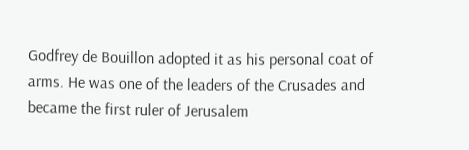Godfrey de Bouillon adopted it as his personal coat of arms. He was one of the leaders of the Crusades and became the first ruler of Jerusalem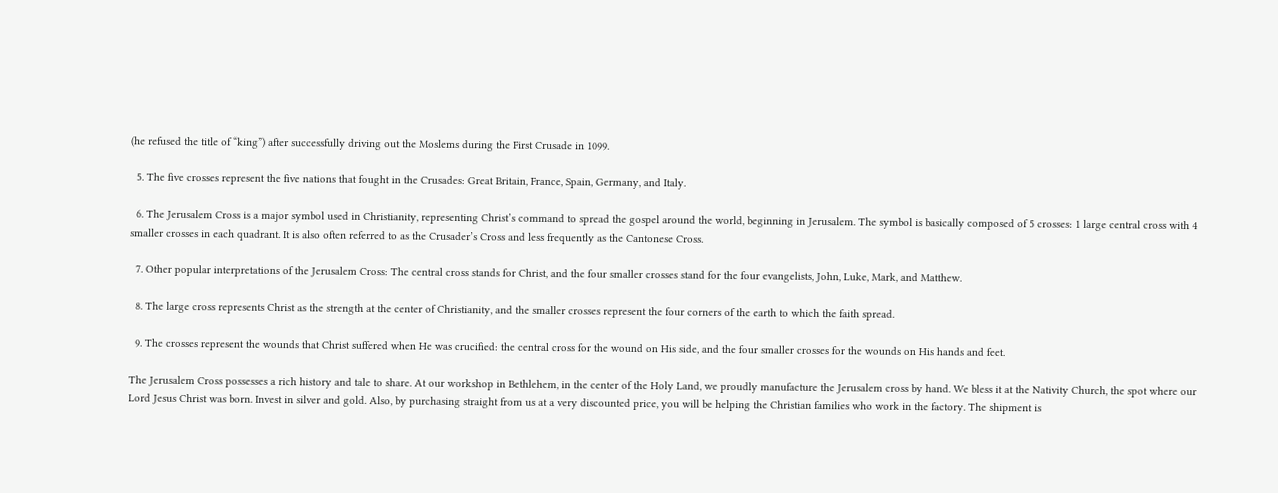(he refused the title of “king”) after successfully driving out the Moslems during the First Crusade in 1099.

  5. The five crosses represent the five nations that fought in the Crusades: Great Britain, France, Spain, Germany, and Italy.

  6. The Jerusalem Cross is a major symbol used in Christianity, representing Christ’s command to spread the gospel around the world, beginning in Jerusalem. The symbol is basically composed of 5 crosses: 1 large central cross with 4 smaller crosses in each quadrant. It is also often referred to as the Crusader’s Cross and less frequently as the Cantonese Cross.

  7. Other popular interpretations of the Jerusalem Cross: The central cross stands for Christ, and the four smaller crosses stand for the four evangelists, John, Luke, Mark, and Matthew.

  8. The large cross represents Christ as the strength at the center of Christianity, and the smaller crosses represent the four corners of the earth to which the faith spread.

  9. The crosses represent the wounds that Christ suffered when He was crucified: the central cross for the wound on His side, and the four smaller crosses for the wounds on His hands and feet.

The Jerusalem Cross possesses a rich history and tale to share. At our workshop in Bethlehem, in the center of the Holy Land, we proudly manufacture the Jerusalem cross by hand. We bless it at the Nativity Church, the spot where our Lord Jesus Christ was born. Invest in silver and gold. Also, by purchasing straight from us at a very discounted price, you will be helping the Christian families who work in the factory. The shipment is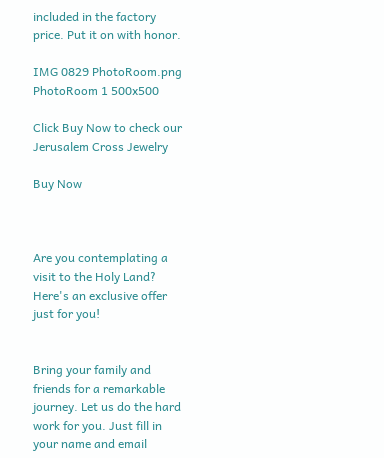included in the factory price. Put it on with honor.

IMG 0829 PhotoRoom.png PhotoRoom 1 500x500

Click Buy Now to check our Jerusalem Cross Jewelry

Buy Now



Are you contemplating a visit to the Holy Land? Here's an exclusive offer just for you!


Bring your family and friends for a remarkable journey. Let us do the hard work for you. Just fill in your name and email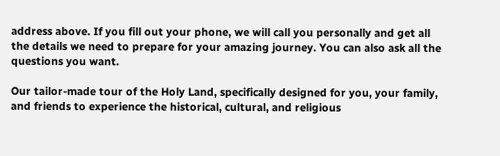address above. If you fill out your phone, we will call you personally and get all the details we need to prepare for your amazing journey. You can also ask all the questions you want.

Our tailor-made tour of the Holy Land, specifically designed for you, your family, and friends to experience the historical, cultural, and religious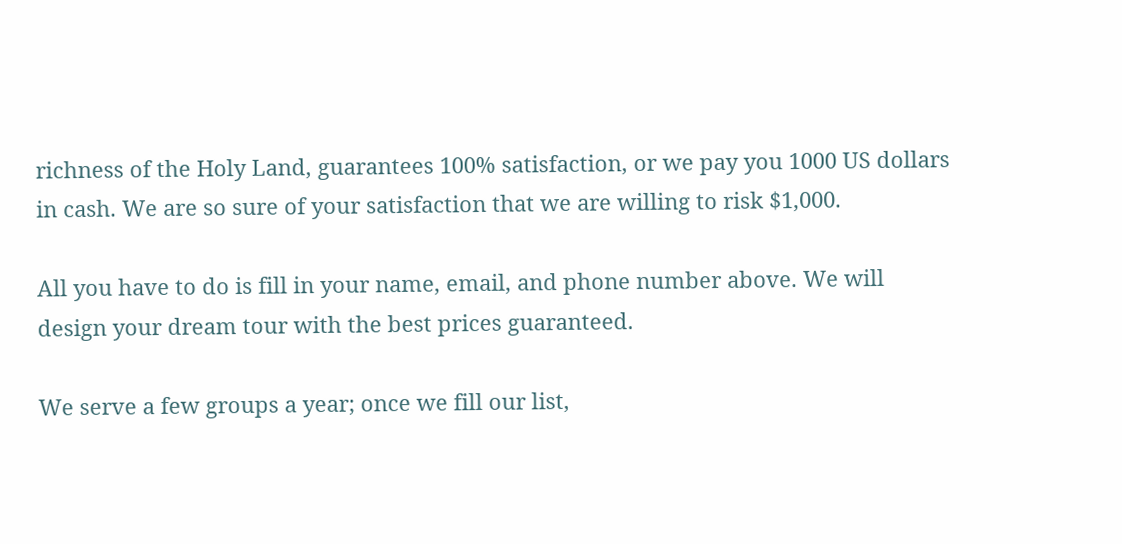richness of the Holy Land, guarantees 100% satisfaction, or we pay you 1000 US dollars in cash. We are so sure of your satisfaction that we are willing to risk $1,000.

All you have to do is fill in your name, email, and phone number above. We will design your dream tour with the best prices guaranteed.

We serve a few groups a year; once we fill our list,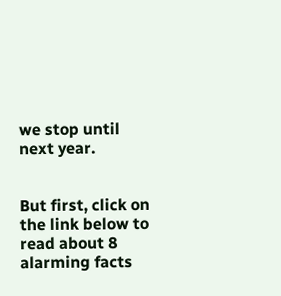we stop until next year.


But first, click on the link below to read about 8 alarming facts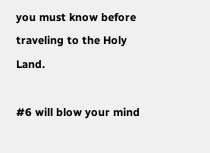you must know before traveling to the Holy Land.

#6 will blow your mind